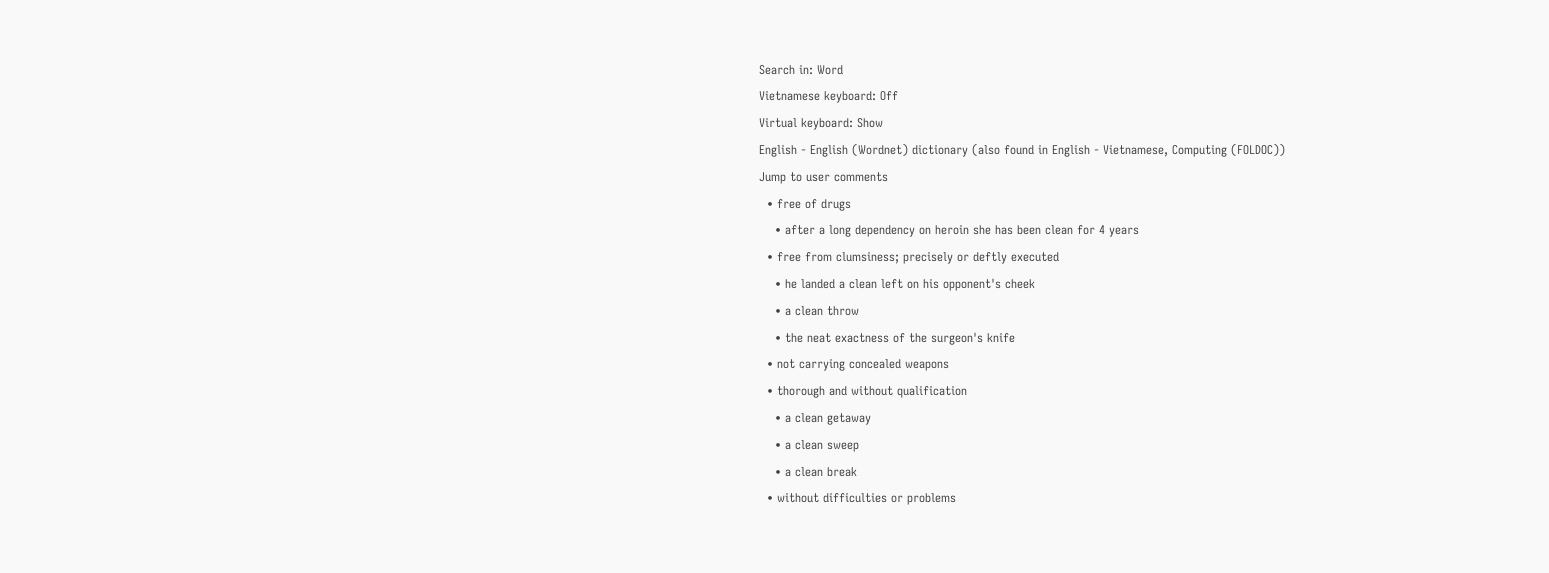Search in: Word
Vietnamese keyboard: Off
Virtual keyboard: Show
English - English (Wordnet) dictionary (also found in English - Vietnamese, Computing (FOLDOC))
Jump to user comments
  • free of drugs
    • after a long dependency on heroin she has been clean for 4 years
  • free from clumsiness; precisely or deftly executed
    • he landed a clean left on his opponent's cheek
    • a clean throw
    • the neat exactness of the surgeon's knife
  • not carrying concealed weapons
  • thorough and without qualification
    • a clean getaway
    • a clean sweep
    • a clean break
  • without difficulties or problems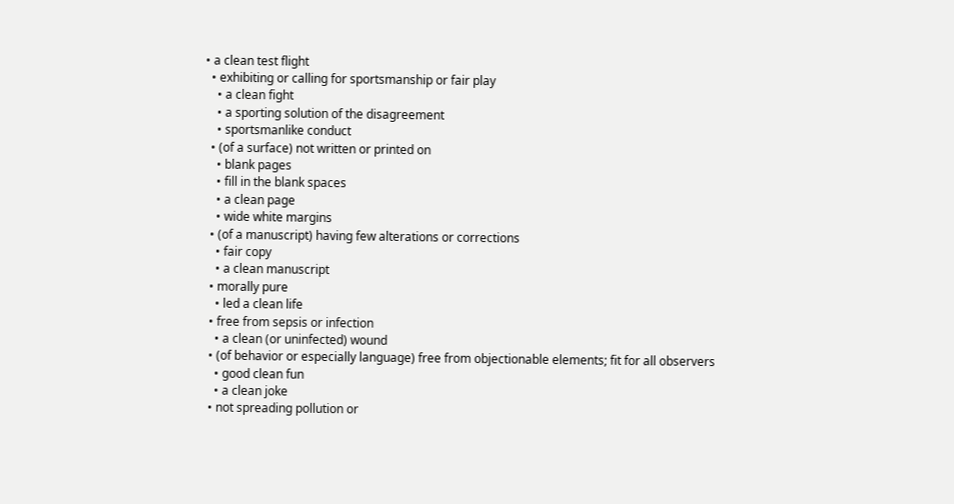• a clean test flight
  • exhibiting or calling for sportsmanship or fair play
    • a clean fight
    • a sporting solution of the disagreement
    • sportsmanlike conduct
  • (of a surface) not written or printed on
    • blank pages
    • fill in the blank spaces
    • a clean page
    • wide white margins
  • (of a manuscript) having few alterations or corrections
    • fair copy
    • a clean manuscript
  • morally pure
    • led a clean life
  • free from sepsis or infection
    • a clean (or uninfected) wound
  • (of behavior or especially language) free from objectionable elements; fit for all observers
    • good clean fun
    • a clean joke
  • not spreading pollution or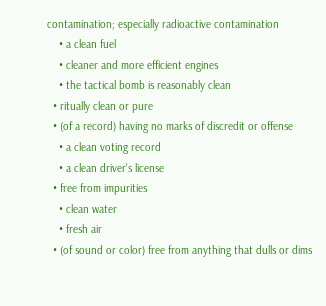contamination; especially radioactive contamination
    • a clean fuel
    • cleaner and more efficient engines
    • the tactical bomb is reasonably clean
  • ritually clean or pure
  • (of a record) having no marks of discredit or offense
    • a clean voting record
    • a clean driver's license
  • free from impurities
    • clean water
    • fresh air
  • (of sound or color) free from anything that dulls or dims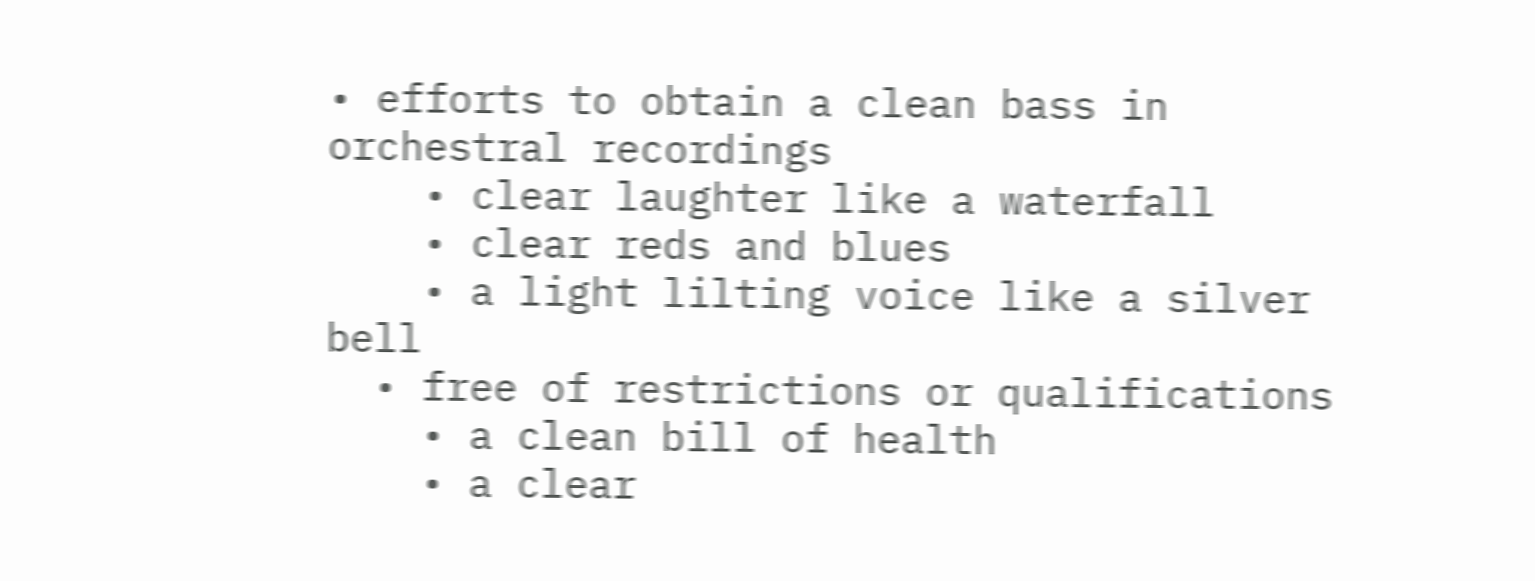• efforts to obtain a clean bass in orchestral recordings
    • clear laughter like a waterfall
    • clear reds and blues
    • a light lilting voice like a silver bell
  • free of restrictions or qualifications
    • a clean bill of health
    • a clear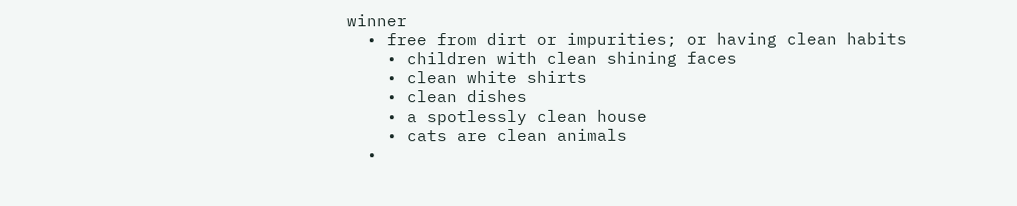winner
  • free from dirt or impurities; or having clean habits
    • children with clean shining faces
    • clean white shirts
    • clean dishes
    • a spotlessly clean house
    • cats are clean animals
  •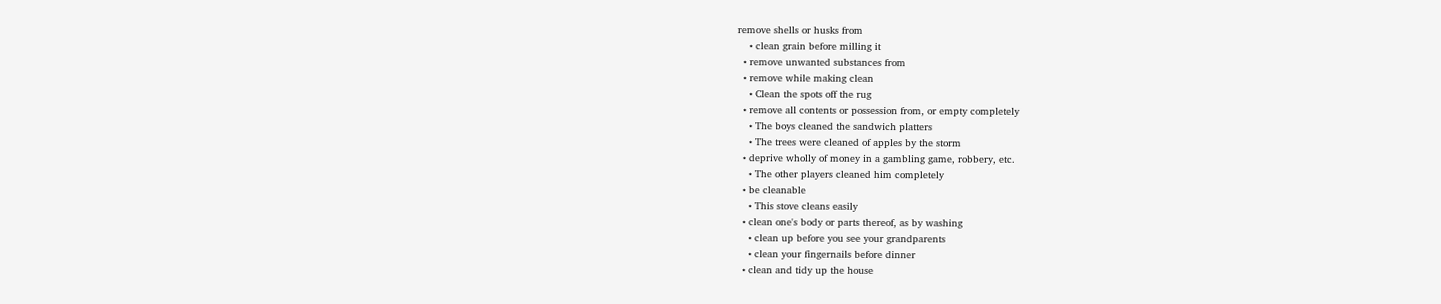remove shells or husks from
    • clean grain before milling it
  • remove unwanted substances from
  • remove while making clean
    • Clean the spots off the rug
  • remove all contents or possession from, or empty completely
    • The boys cleaned the sandwich platters
    • The trees were cleaned of apples by the storm
  • deprive wholly of money in a gambling game, robbery, etc.
    • The other players cleaned him completely
  • be cleanable
    • This stove cleans easily
  • clean one's body or parts thereof, as by washing
    • clean up before you see your grandparents
    • clean your fingernails before dinner
  • clean and tidy up the house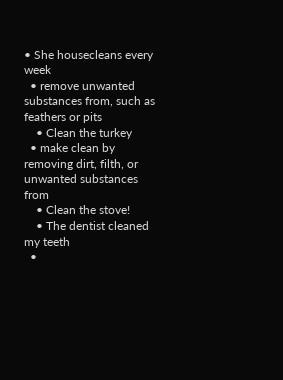• She housecleans every week
  • remove unwanted substances from, such as feathers or pits
    • Clean the turkey
  • make clean by removing dirt, filth, or unwanted substances from
    • Clean the stove!
    • The dentist cleaned my teeth
  •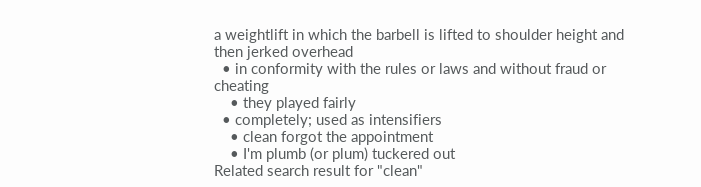a weightlift in which the barbell is lifted to shoulder height and then jerked overhead
  • in conformity with the rules or laws and without fraud or cheating
    • they played fairly
  • completely; used as intensifiers
    • clean forgot the appointment
    • I'm plumb (or plum) tuckered out
Related search result for "clean"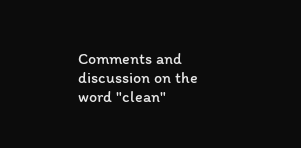Comments and discussion on the word "clean"